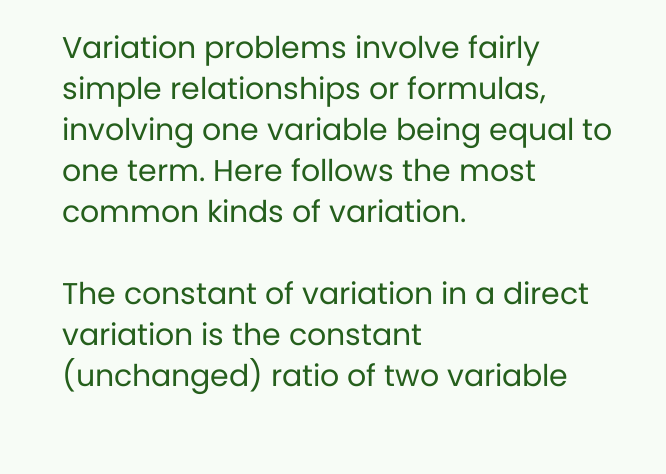Variation problems involve fairly simple relationships or formulas, involving one variable being equal to one term. Here follows the most common kinds of variation.

The constant of variation in a direct variation is the constant (unchanged) ratio of two variable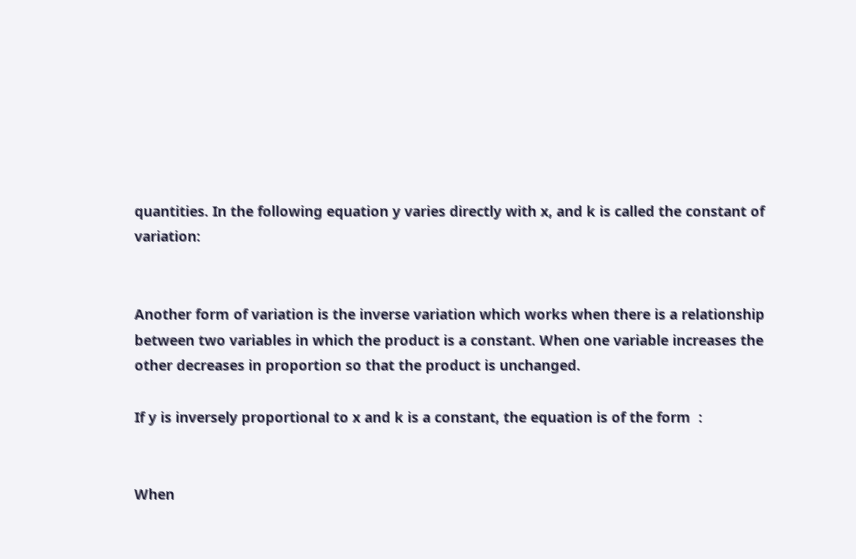quantities. In the following equation y varies directly with x, and k is called the constant of variation:


Another form of variation is the inverse variation which works when there is a relationship between two variables in which the product is a constant. When one variable increases the other decreases in proportion so that the product is unchanged.

If y is inversely proportional to x and k is a constant, the equation is of the form  :


When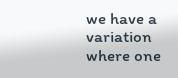we have a variation where one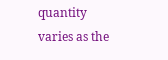quantity varies as the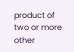product of two or more other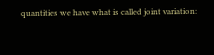quantities we have what is called joint variation: